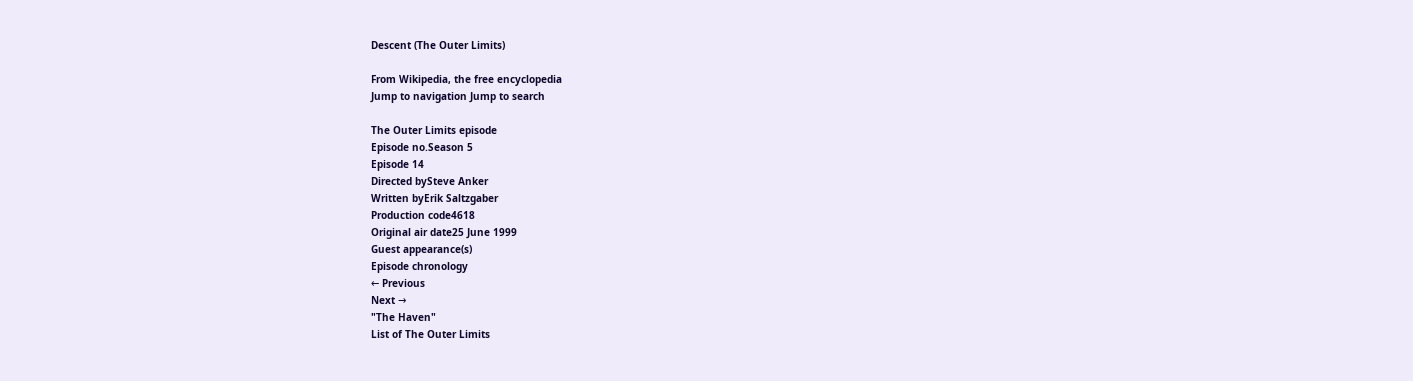Descent (The Outer Limits)

From Wikipedia, the free encyclopedia
Jump to navigation Jump to search

The Outer Limits episode
Episode no.Season 5
Episode 14
Directed bySteve Anker
Written byErik Saltzgaber
Production code4618
Original air date25 June 1999
Guest appearance(s)
Episode chronology
← Previous
Next →
"The Haven"
List of The Outer Limits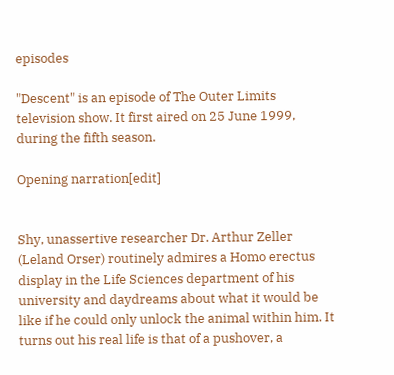episodes

"Descent" is an episode of The Outer Limits television show. It first aired on 25 June 1999, during the fifth season.

Opening narration[edit]


Shy, unassertive researcher Dr. Arthur Zeller (Leland Orser) routinely admires a Homo erectus display in the Life Sciences department of his university and daydreams about what it would be like if he could only unlock the animal within him. It turns out his real life is that of a pushover, a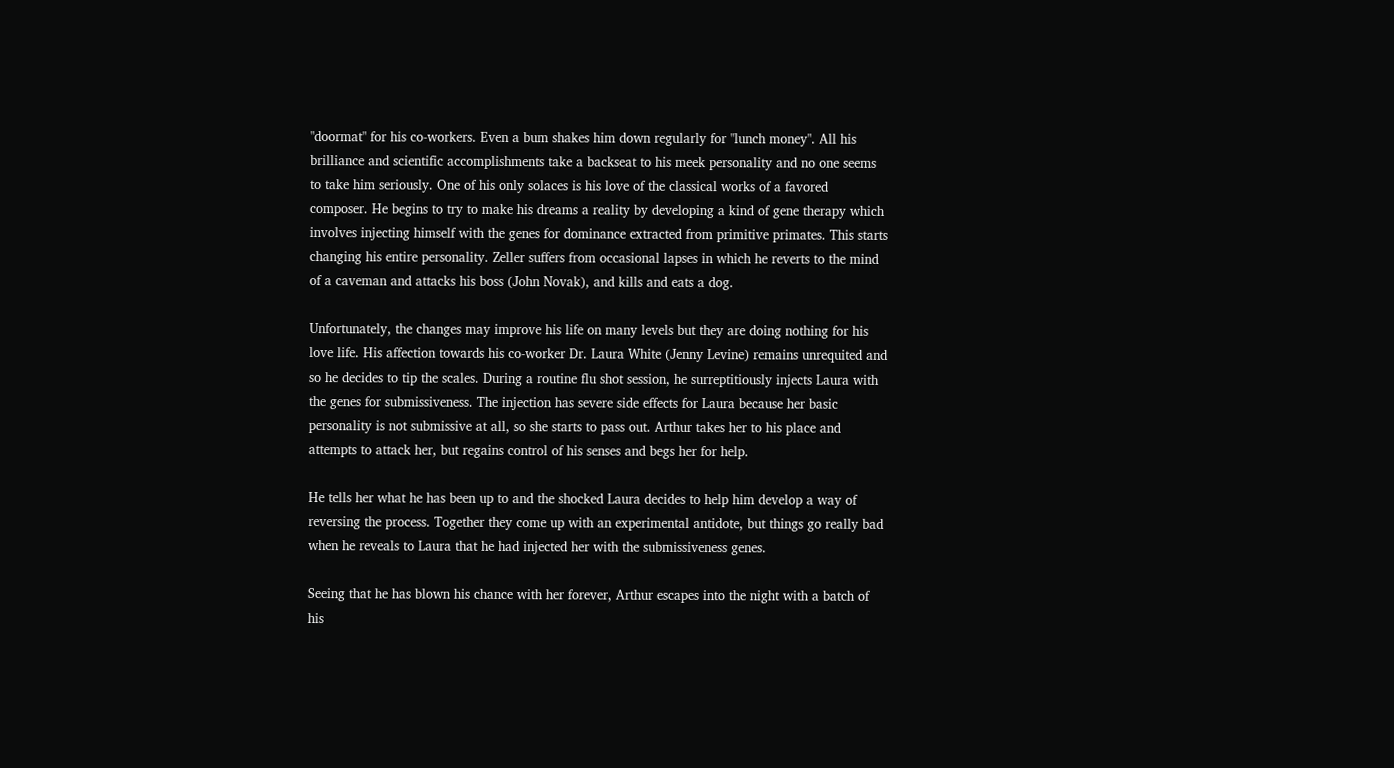"doormat" for his co-workers. Even a bum shakes him down regularly for "lunch money". All his brilliance and scientific accomplishments take a backseat to his meek personality and no one seems to take him seriously. One of his only solaces is his love of the classical works of a favored composer. He begins to try to make his dreams a reality by developing a kind of gene therapy which involves injecting himself with the genes for dominance extracted from primitive primates. This starts changing his entire personality. Zeller suffers from occasional lapses in which he reverts to the mind of a caveman and attacks his boss (John Novak), and kills and eats a dog.

Unfortunately, the changes may improve his life on many levels but they are doing nothing for his love life. His affection towards his co-worker Dr. Laura White (Jenny Levine) remains unrequited and so he decides to tip the scales. During a routine flu shot session, he surreptitiously injects Laura with the genes for submissiveness. The injection has severe side effects for Laura because her basic personality is not submissive at all, so she starts to pass out. Arthur takes her to his place and attempts to attack her, but regains control of his senses and begs her for help.

He tells her what he has been up to and the shocked Laura decides to help him develop a way of reversing the process. Together they come up with an experimental antidote, but things go really bad when he reveals to Laura that he had injected her with the submissiveness genes.

Seeing that he has blown his chance with her forever, Arthur escapes into the night with a batch of his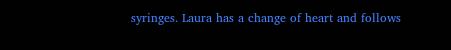syringes. Laura has a change of heart and follows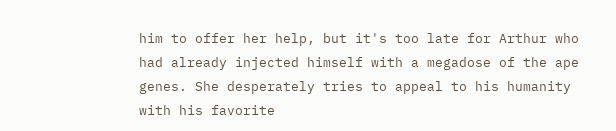him to offer her help, but it's too late for Arthur who had already injected himself with a megadose of the ape genes. She desperately tries to appeal to his humanity with his favorite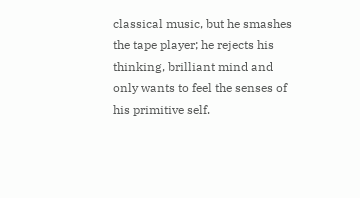classical music, but he smashes the tape player; he rejects his thinking, brilliant mind and only wants to feel the senses of his primitive self.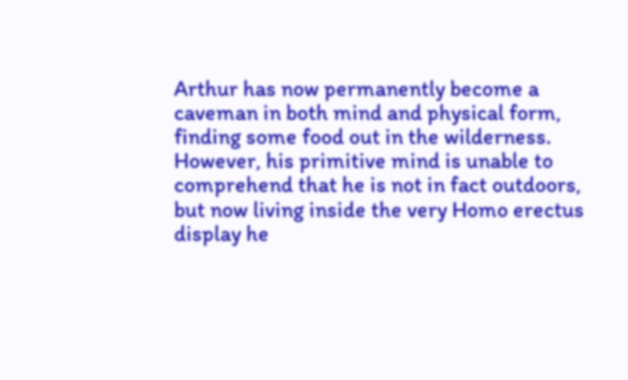Arthur has now permanently become a caveman in both mind and physical form, finding some food out in the wilderness. However, his primitive mind is unable to comprehend that he is not in fact outdoors, but now living inside the very Homo erectus display he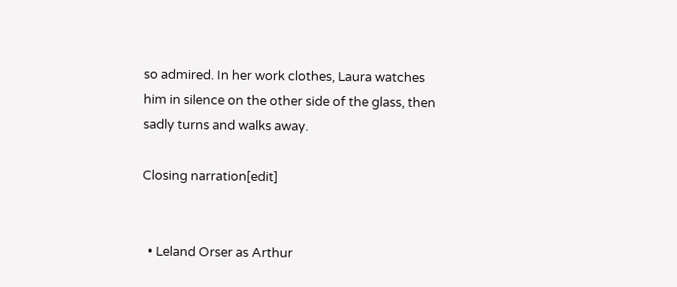so admired. In her work clothes, Laura watches him in silence on the other side of the glass, then sadly turns and walks away.

Closing narration[edit]


  • Leland Orser as Arthur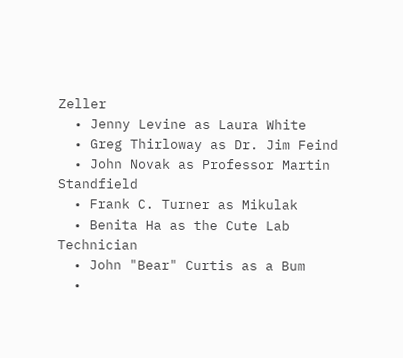Zeller
  • Jenny Levine as Laura White
  • Greg Thirloway as Dr. Jim Feind
  • John Novak as Professor Martin Standfield
  • Frank C. Turner as Mikulak
  • Benita Ha as the Cute Lab Technician
  • John "Bear" Curtis as a Bum
  •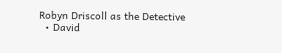Robyn Driscoll as the Detective
  • David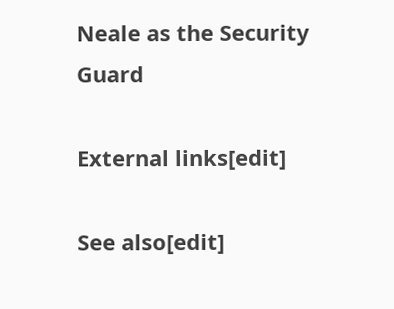Neale as the Security Guard

External links[edit]

See also[edit]